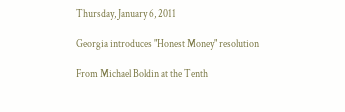Thursday, January 6, 2011

Georgia introduces "Honest Money" resolution

From Michael Boldin at the Tenth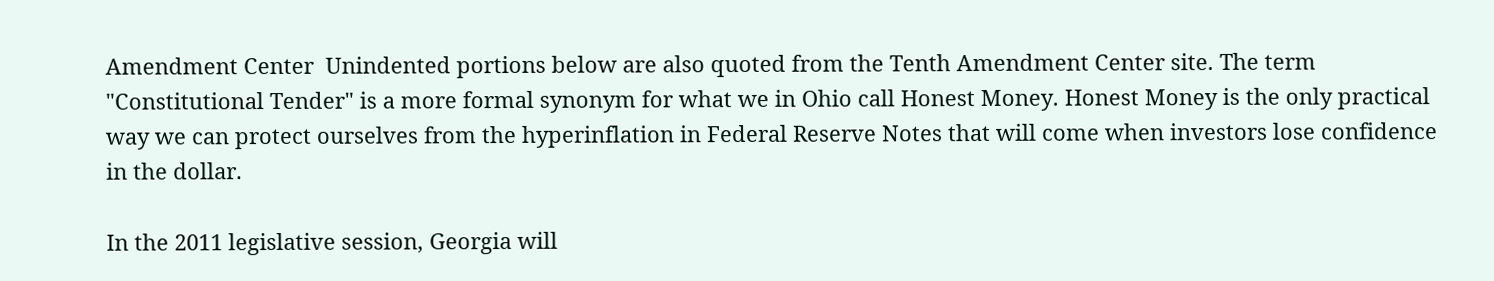Amendment Center  Unindented portions below are also quoted from the Tenth Amendment Center site. The term "Constitutional Tender" is a more formal synonym for what we in Ohio call Honest Money. Honest Money is the only practical way we can protect ourselves from the hyperinflation in Federal Reserve Notes that will come when investors lose confidence in the dollar.

In the 2011 legislative session, Georgia will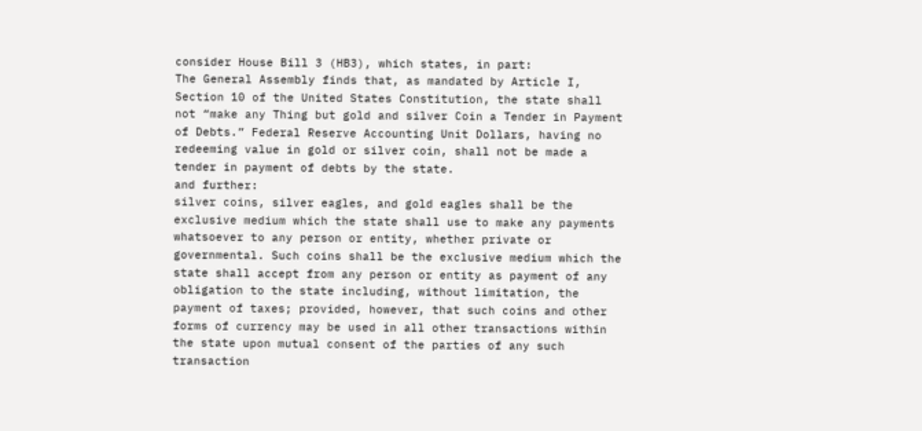consider House Bill 3 (HB3), which states, in part:
The General Assembly finds that, as mandated by Article I, Section 10 of the United States Constitution, the state shall not “make any Thing but gold and silver Coin a Tender in Payment of Debts.” Federal Reserve Accounting Unit Dollars, having no redeeming value in gold or silver coin, shall not be made a tender in payment of debts by the state.
and further:
silver coins, silver eagles, and gold eagles shall be the exclusive medium which the state shall use to make any payments whatsoever to any person or entity, whether private or governmental. Such coins shall be the exclusive medium which the state shall accept from any person or entity as payment of any obligation to the state including, without limitation, the payment of taxes; provided, however, that such coins and other forms of currency may be used in all other transactions within the state upon mutual consent of the parties of any such transaction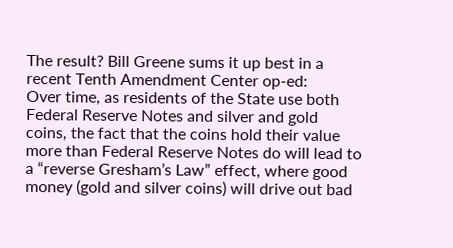The result? Bill Greene sums it up best in a recent Tenth Amendment Center op-ed:
Over time, as residents of the State use both Federal Reserve Notes and silver and gold coins, the fact that the coins hold their value more than Federal Reserve Notes do will lead to a “reverse Gresham’s Law” effect, where good money (gold and silver coins) will drive out bad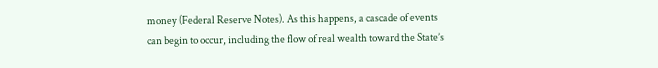money (Federal Reserve Notes). As this happens, a cascade of events can begin to occur, including the flow of real wealth toward the State’s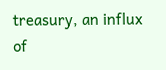treasury, an influx of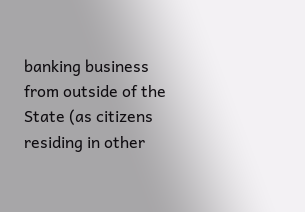banking business from outside of the State (as citizens residing in other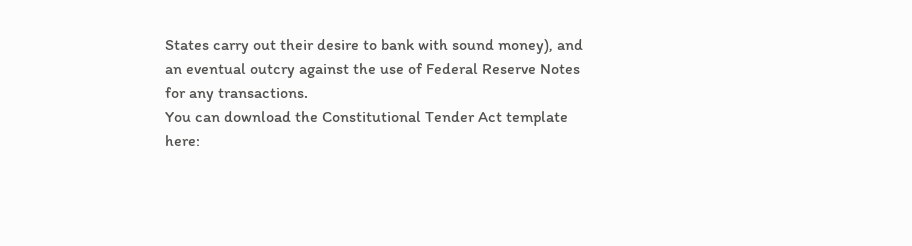States carry out their desire to bank with sound money), and an eventual outcry against the use of Federal Reserve Notes for any transactions.
You can download the Constitutional Tender Act template here: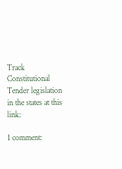Track Constitutional Tender legislation in the states at this link:

1 comment: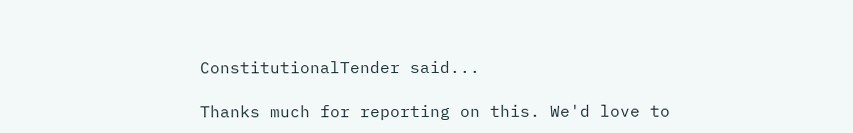ConstitutionalTender said...

Thanks much for reporting on this. We'd love to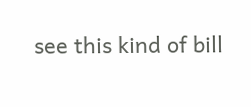see this kind of bill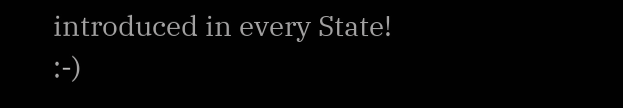introduced in every State! :-)